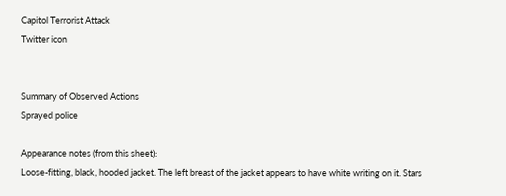Capitol Terrorist Attack
Twitter icon


Summary of Observed Actions
Sprayed police

Appearance notes (from this sheet):
Loose-fitting, black, hooded jacket. The left breast of the jacket appears to have white writing on it. Stars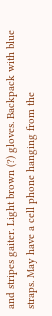and stripes gaiter. Light brown (?) gloves. Backpack with blue straps. May have a cell phone hanging from the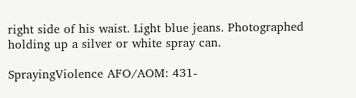right side of his waist. Light blue jeans. Photographed holding up a silver or white spray can.

SprayingViolence AFO/AOM: 431-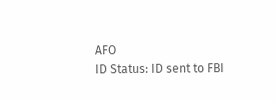AFO
ID Status: ID sent to FBI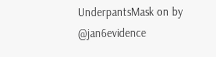UnderpantsMask on by @jan6evidence